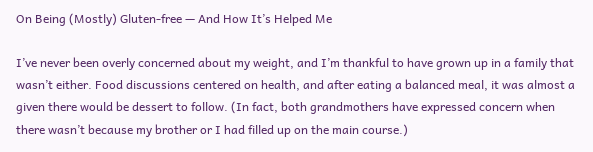On Being (Mostly) Gluten-free — And How It’s Helped Me

I’ve never been overly concerned about my weight, and I’m thankful to have grown up in a family that wasn’t either. Food discussions centered on health, and after eating a balanced meal, it was almost a given there would be dessert to follow. (In fact, both grandmothers have expressed concern when there wasn’t because my brother or I had filled up on the main course.)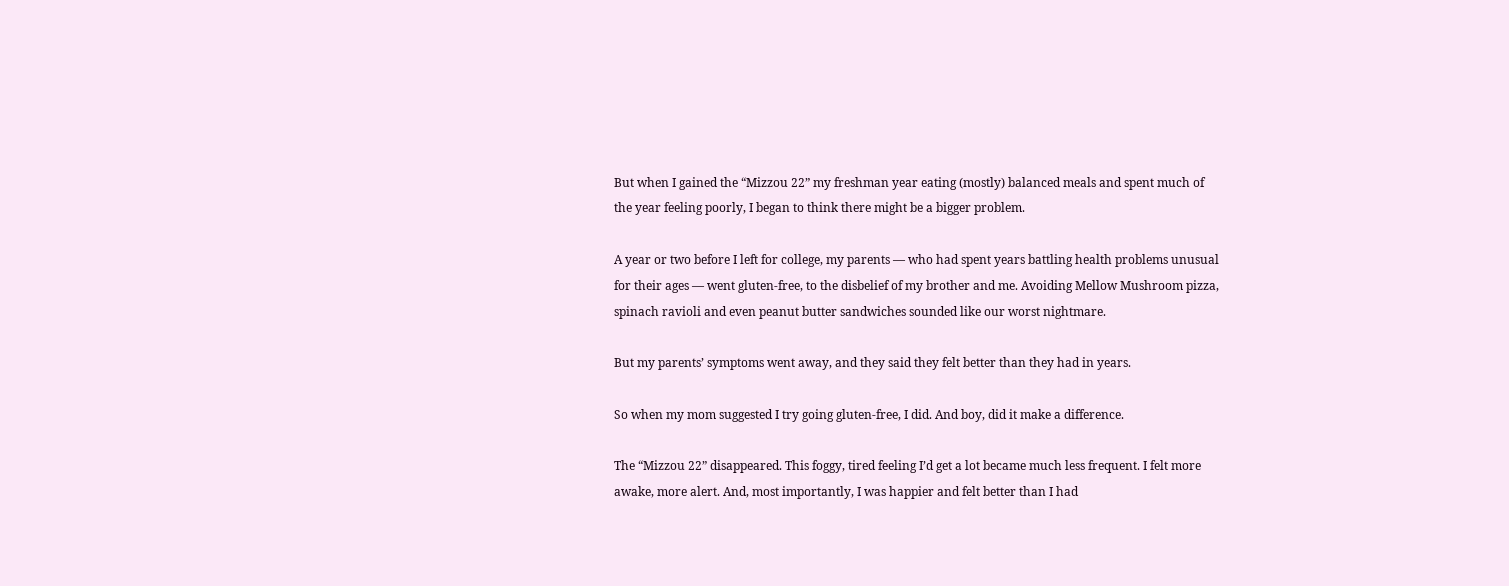But when I gained the “Mizzou 22” my freshman year eating (mostly) balanced meals and spent much of the year feeling poorly, I began to think there might be a bigger problem.

A year or two before I left for college, my parents — who had spent years battling health problems unusual for their ages — went gluten-free, to the disbelief of my brother and me. Avoiding Mellow Mushroom pizza, spinach ravioli and even peanut butter sandwiches sounded like our worst nightmare.

But my parents’ symptoms went away, and they said they felt better than they had in years.

So when my mom suggested I try going gluten-free, I did. And boy, did it make a difference.

The “Mizzou 22” disappeared. This foggy, tired feeling I’d get a lot became much less frequent. I felt more awake, more alert. And, most importantly, I was happier and felt better than I had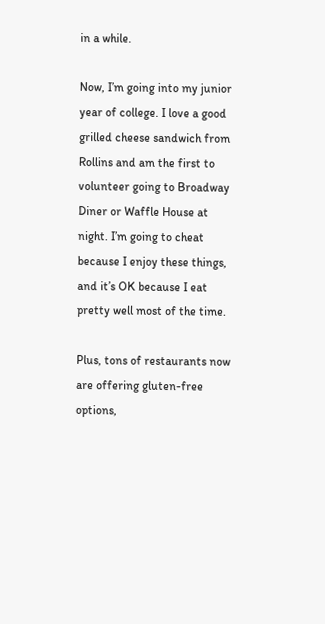in a while.

Now, I’m going into my junior year of college. I love a good grilled cheese sandwich from Rollins and am the first to volunteer going to Broadway Diner or Waffle House at night. I’m going to cheat because I enjoy these things, and it’s OK because I eat pretty well most of the time.

Plus, tons of restaurants now are offering gluten-free options,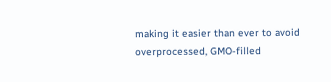making it easier than ever to avoid overprocessed, GMO-filled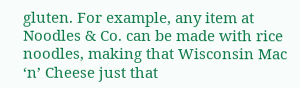gluten. For example, any item at Noodles & Co. can be made with rice noodles, making that Wisconsin Mac ‘n’ Cheese just that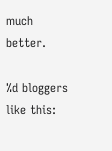much better.

%d bloggers like this: